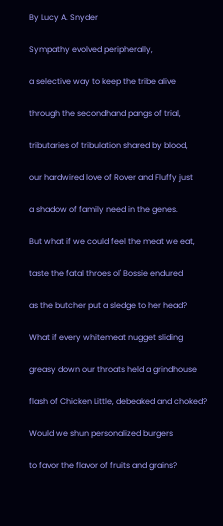By Lucy A. Snyder

Sympathy evolved peripherally,

a selective way to keep the tribe alive

through the secondhand pangs of trial,

tributaries of tribulation shared by blood,

our hardwired love of Rover and Fluffy just

a shadow of family need in the genes.

But what if we could feel the meat we eat,

taste the fatal throes ol' Bossie endured

as the butcher put a sledge to her head?

What if every whitemeat nugget sliding

greasy down our throats held a grindhouse

flash of Chicken Little, debeaked and choked?

Would we shun personalized burgers

to favor the flavor of fruits and grains?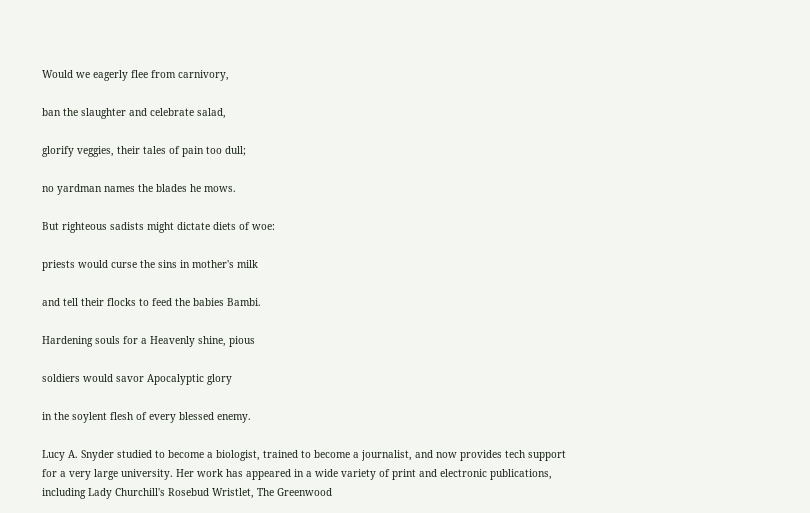Would we eagerly flee from carnivory,

ban the slaughter and celebrate salad,

glorify veggies, their tales of pain too dull;

no yardman names the blades he mows.

But righteous sadists might dictate diets of woe:

priests would curse the sins in mother's milk

and tell their flocks to feed the babies Bambi.

Hardening souls for a Heavenly shine, pious

soldiers would savor Apocalyptic glory

in the soylent flesh of every blessed enemy.

Lucy A. Snyder studied to become a biologist, trained to become a journalist, and now provides tech support for a very large university. Her work has appeared in a wide variety of print and electronic publications, including Lady Churchill's Rosebud Wristlet, The Greenwood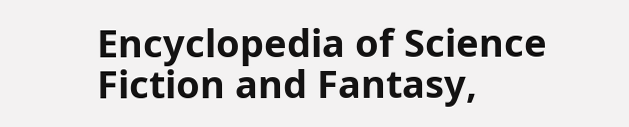Encyclopedia of Science Fiction and Fantasy,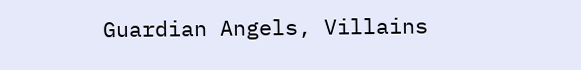Guardian Angels, Villains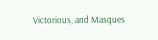Victorious, and Masques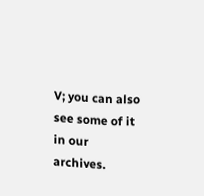V; you can also see some of it in our archives.